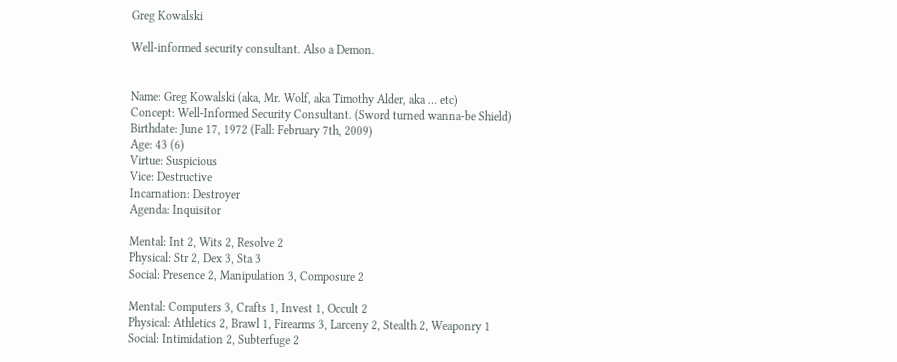Greg Kowalski

Well-informed security consultant. Also a Demon.


Name: Greg Kowalski (aka, Mr. Wolf, aka Timothy Alder, aka … etc)
Concept: Well-Informed Security Consultant. (Sword turned wanna-be Shield)
Birthdate: June 17, 1972 (Fall: February 7th, 2009)
Age: 43 (6)
Virtue: Suspicious
Vice: Destructive
Incarnation: Destroyer
Agenda: Inquisitor

Mental: Int 2, Wits 2, Resolve 2
Physical: Str 2, Dex 3, Sta 3
Social: Presence 2, Manipulation 3, Composure 2

Mental: Computers 3, Crafts 1, Invest 1, Occult 2
Physical: Athletics 2, Brawl 1, Firearms 3, Larceny 2, Stealth 2, Weaponry 1
Social: Intimidation 2, Subterfuge 2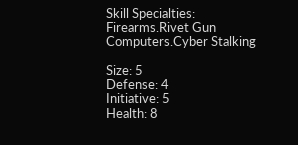Skill Specialties:
Firearms.Rivet Gun
Computers.Cyber Stalking

Size: 5
Defense: 4
Initiative: 5
Health: 8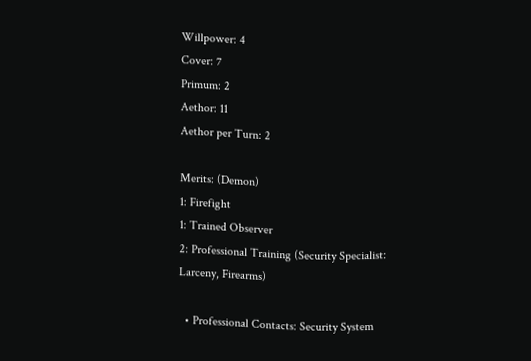Willpower: 4
Cover: 7
Primum: 2
Aethor: 11
Aethor per Turn: 2

Merits: (Demon)
1: Firefight
1: Trained Observer
2: Professional Training (Security Specialist: Larceny, Firearms)

  • Professional Contacts: Security System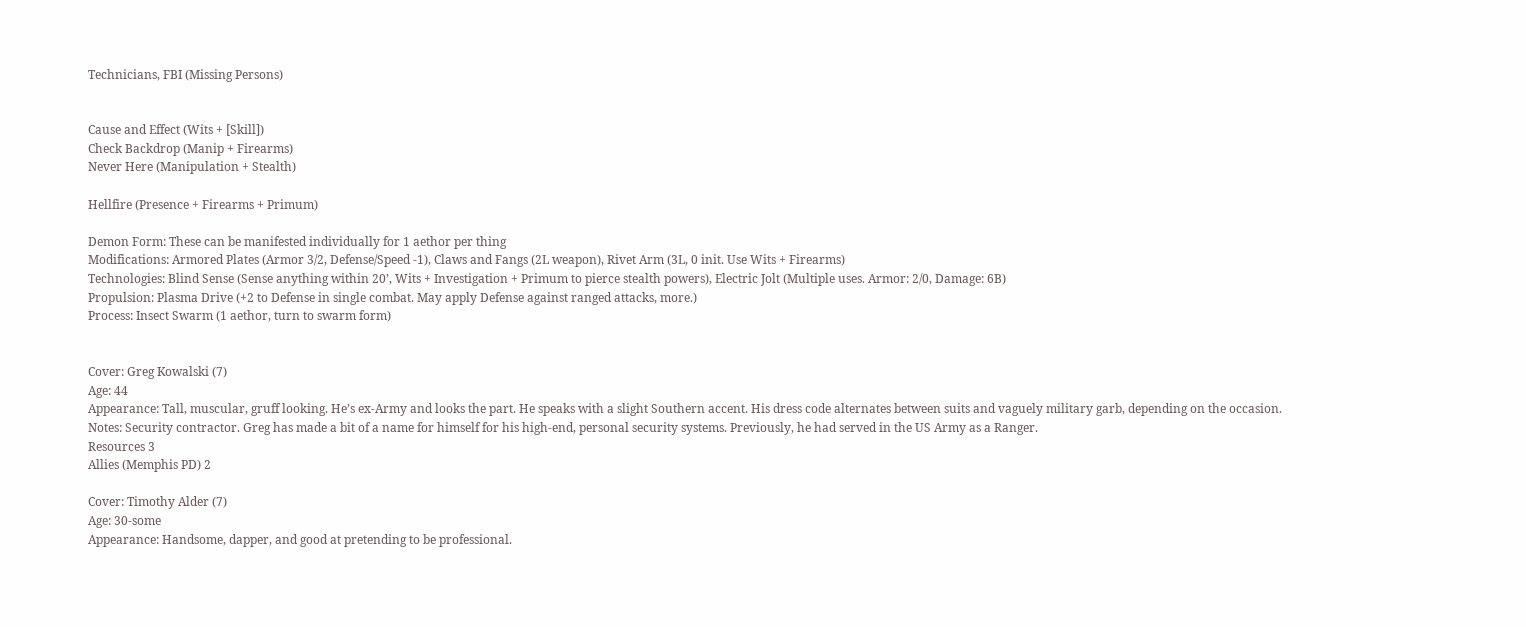Technicians, FBI (Missing Persons)


Cause and Effect (Wits + [Skill])
Check Backdrop (Manip + Firearms)
Never Here (Manipulation + Stealth)

Hellfire (Presence + Firearms + Primum)

Demon Form: These can be manifested individually for 1 aethor per thing
Modifications: Armored Plates (Armor 3/2, Defense/Speed -1), Claws and Fangs (2L weapon), Rivet Arm (3L, 0 init. Use Wits + Firearms)
Technologies: Blind Sense (Sense anything within 20’, Wits + Investigation + Primum to pierce stealth powers), Electric Jolt (Multiple uses. Armor: 2/0, Damage: 6B)
Propulsion: Plasma Drive (+2 to Defense in single combat. May apply Defense against ranged attacks, more.)
Process: Insect Swarm (1 aethor, turn to swarm form)


Cover: Greg Kowalski (7)
Age: 44
Appearance: Tall, muscular, gruff looking. He’s ex-Army and looks the part. He speaks with a slight Southern accent. His dress code alternates between suits and vaguely military garb, depending on the occasion.
Notes: Security contractor. Greg has made a bit of a name for himself for his high-end, personal security systems. Previously, he had served in the US Army as a Ranger.
Resources 3
Allies (Memphis PD) 2

Cover: Timothy Alder (7)
Age: 30-some
Appearance: Handsome, dapper, and good at pretending to be professional.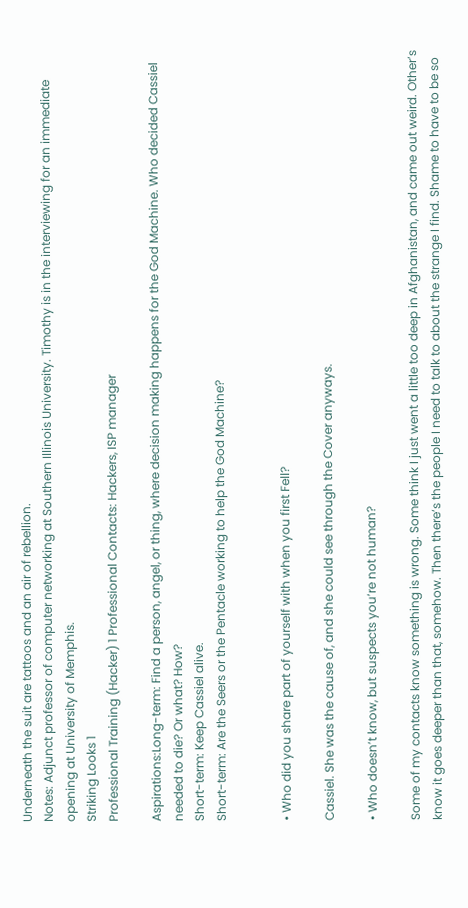Underneath the suit are tattoos and an air of rebellion.
Notes: Adjunct professor of computer networking at Southern Illinois University. Timothy is in the interviewing for an immediate opening at University of Memphis.
Striking Looks 1
Professional Training (Hacker) 1 Professional Contacts: Hackers, ISP manager

Aspirations:Long-term: Find a person, angel, or thing, where decision making happens for the God Machine. Who decided Cassiel needed to die? Or what? How?
Short-term: Keep Cassiel alive.
Short-term: Are the Seers or the Pentacle working to help the God Machine?


• Who did you share part of yourself with when you first Fell?

Cassiel. She was the cause of, and she could see through the Cover anyways.

• Who doesn’t know, but suspects you’re not human?

Some of my contacts know something is wrong. Some think I just went a little too deep in Afghanistan, and came out weird. Other’s know it goes deeper than that, somehow. Then there’s the people I need to talk to about the strange I find. Shame to have to be so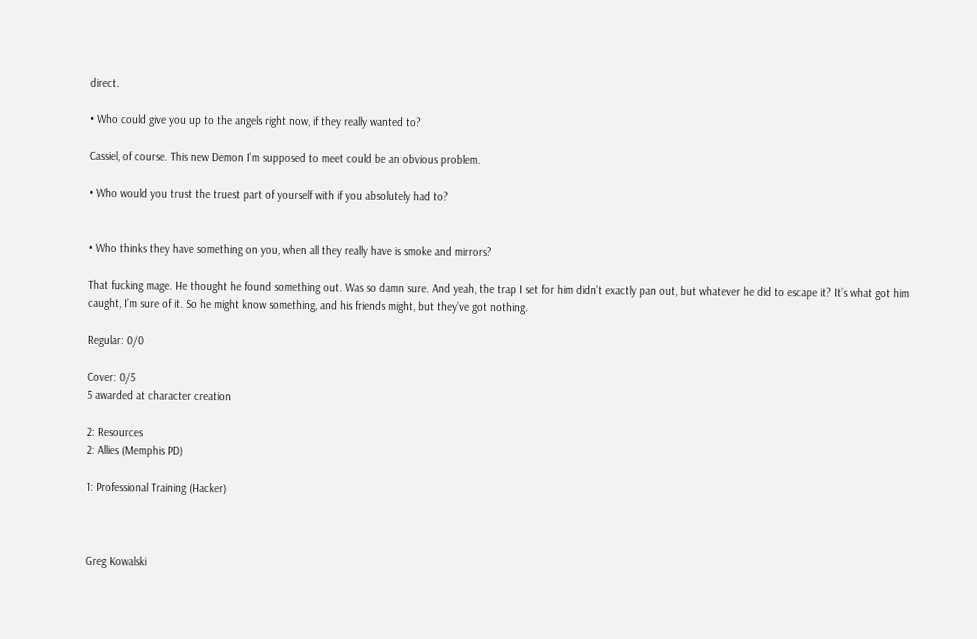direct.

• Who could give you up to the angels right now, if they really wanted to?

Cassiel, of course. This new Demon I’m supposed to meet could be an obvious problem.

• Who would you trust the truest part of yourself with if you absolutely had to?


• Who thinks they have something on you, when all they really have is smoke and mirrors?

That fucking mage. He thought he found something out. Was so damn sure. And yeah, the trap I set for him didn’t exactly pan out, but whatever he did to escape it? It’s what got him caught, I’m sure of it. So he might know something, and his friends might, but they’ve got nothing.

Regular: 0/0

Cover: 0/5
5 awarded at character creation

2: Resources
2: Allies (Memphis PD)

1: Professional Training (Hacker)



Greg Kowalski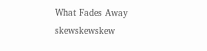What Fades Away skewskewskew